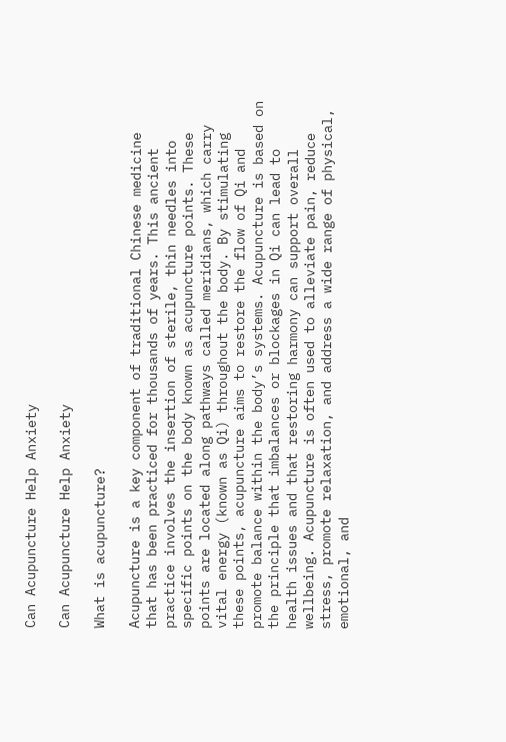Can Acupuncture Help Anxiety

Can Acupuncture Help Anxiety

What is acupuncture?

Acupuncture is a key component of traditional Chinese medicine that has been practiced for thousands of years. This ancient practice involves the insertion of sterile, thin needles into specific points on the body known as acupuncture points. These points are located along pathways called meridians, which carry vital energy (known as Qi) throughout the body. By stimulating these points, acupuncture aims to restore the flow of Qi and promote balance within the body’s systems. Acupuncture is based on the principle that imbalances or blockages in Qi can lead to health issues and that restoring harmony can support overall wellbeing. Acupuncture is often used to alleviate pain, reduce stress, promote relaxation, and address a wide range of physical, emotional, and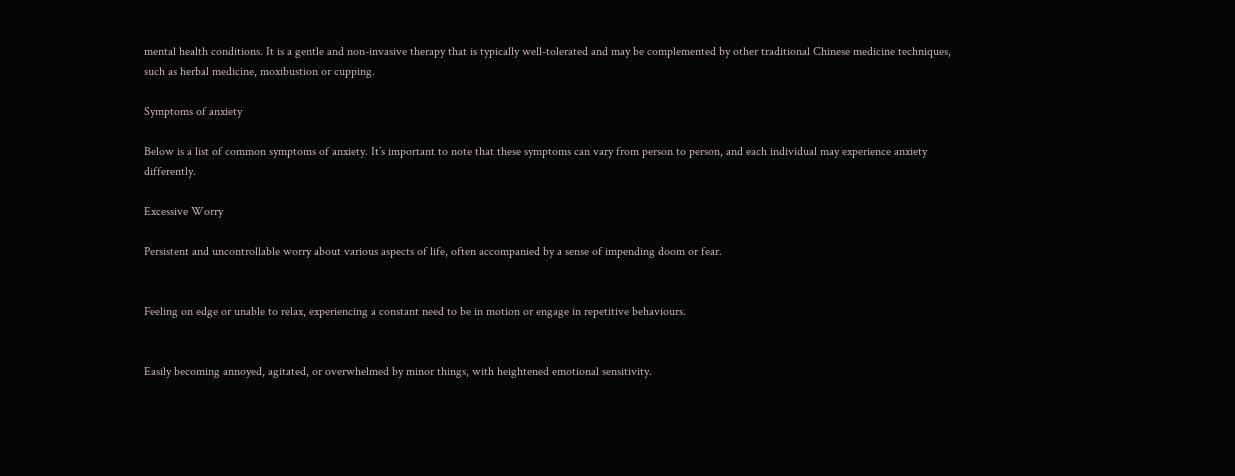mental health conditions. It is a gentle and non-invasive therapy that is typically well-tolerated and may be complemented by other traditional Chinese medicine techniques, such as herbal medicine, moxibustion or cupping.

Symptoms of anxiety

Below is a list of common symptoms of anxiety. It’s important to note that these symptoms can vary from person to person, and each individual may experience anxiety differently.

Excessive Worry

Persistent and uncontrollable worry about various aspects of life, often accompanied by a sense of impending doom or fear.


Feeling on edge or unable to relax, experiencing a constant need to be in motion or engage in repetitive behaviours.


Easily becoming annoyed, agitated, or overwhelmed by minor things, with heightened emotional sensitivity.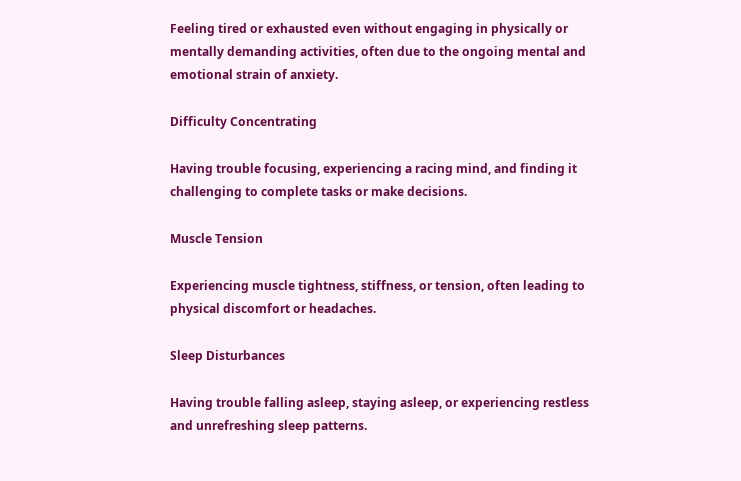Feeling tired or exhausted even without engaging in physically or mentally demanding activities, often due to the ongoing mental and emotional strain of anxiety.

Difficulty Concentrating

Having trouble focusing, experiencing a racing mind, and finding it challenging to complete tasks or make decisions.

Muscle Tension

Experiencing muscle tightness, stiffness, or tension, often leading to physical discomfort or headaches.

Sleep Disturbances

Having trouble falling asleep, staying asleep, or experiencing restless and unrefreshing sleep patterns.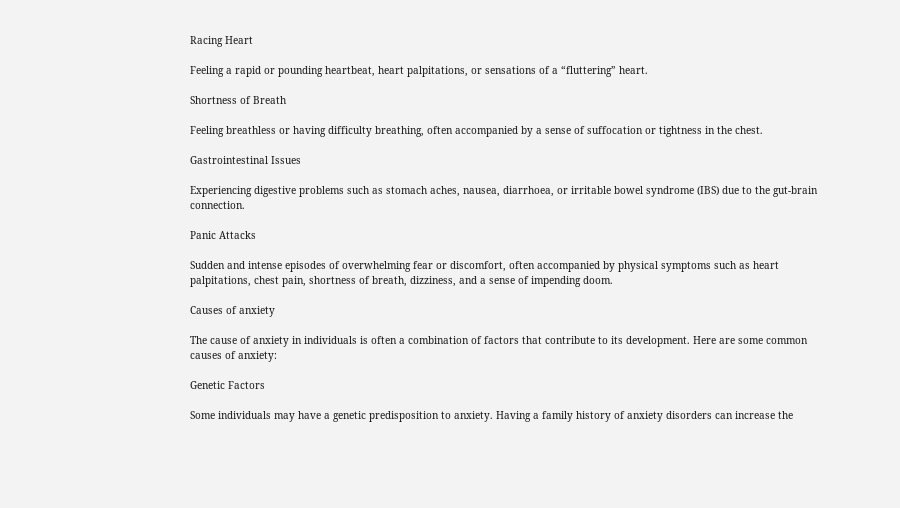Racing Heart

Feeling a rapid or pounding heartbeat, heart palpitations, or sensations of a “fluttering” heart.

Shortness of Breath

Feeling breathless or having difficulty breathing, often accompanied by a sense of suffocation or tightness in the chest.

Gastrointestinal Issues

Experiencing digestive problems such as stomach aches, nausea, diarrhoea, or irritable bowel syndrome (IBS) due to the gut-brain connection.

Panic Attacks

Sudden and intense episodes of overwhelming fear or discomfort, often accompanied by physical symptoms such as heart palpitations, chest pain, shortness of breath, dizziness, and a sense of impending doom.

Causes of anxiety

The cause of anxiety in individuals is often a combination of factors that contribute to its development. Here are some common causes of anxiety:

Genetic Factors

Some individuals may have a genetic predisposition to anxiety. Having a family history of anxiety disorders can increase the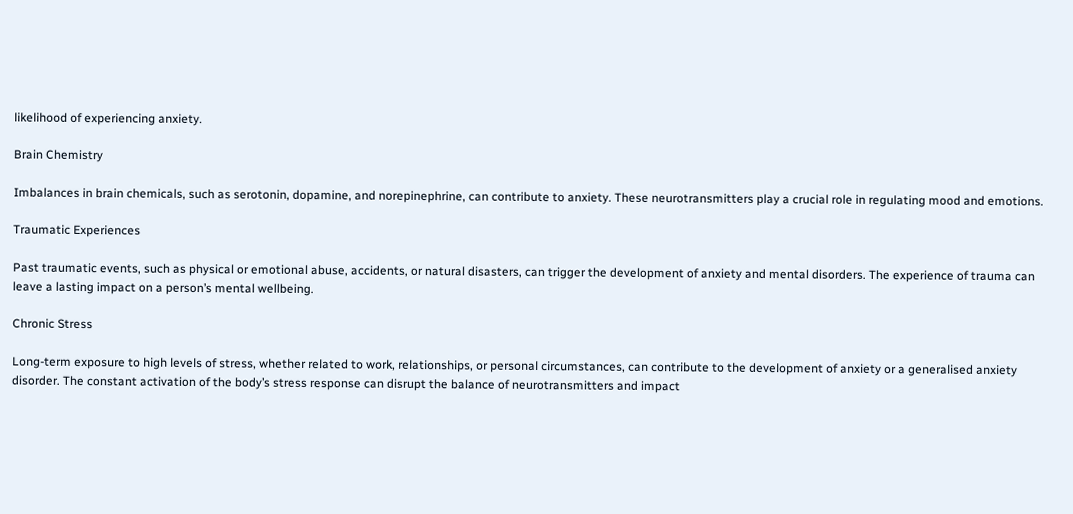likelihood of experiencing anxiety.

Brain Chemistry

Imbalances in brain chemicals, such as serotonin, dopamine, and norepinephrine, can contribute to anxiety. These neurotransmitters play a crucial role in regulating mood and emotions.

Traumatic Experiences

Past traumatic events, such as physical or emotional abuse, accidents, or natural disasters, can trigger the development of anxiety and mental disorders. The experience of trauma can leave a lasting impact on a person’s mental wellbeing.

Chronic Stress

Long-term exposure to high levels of stress, whether related to work, relationships, or personal circumstances, can contribute to the development of anxiety or a generalised anxiety disorder. The constant activation of the body’s stress response can disrupt the balance of neurotransmitters and impact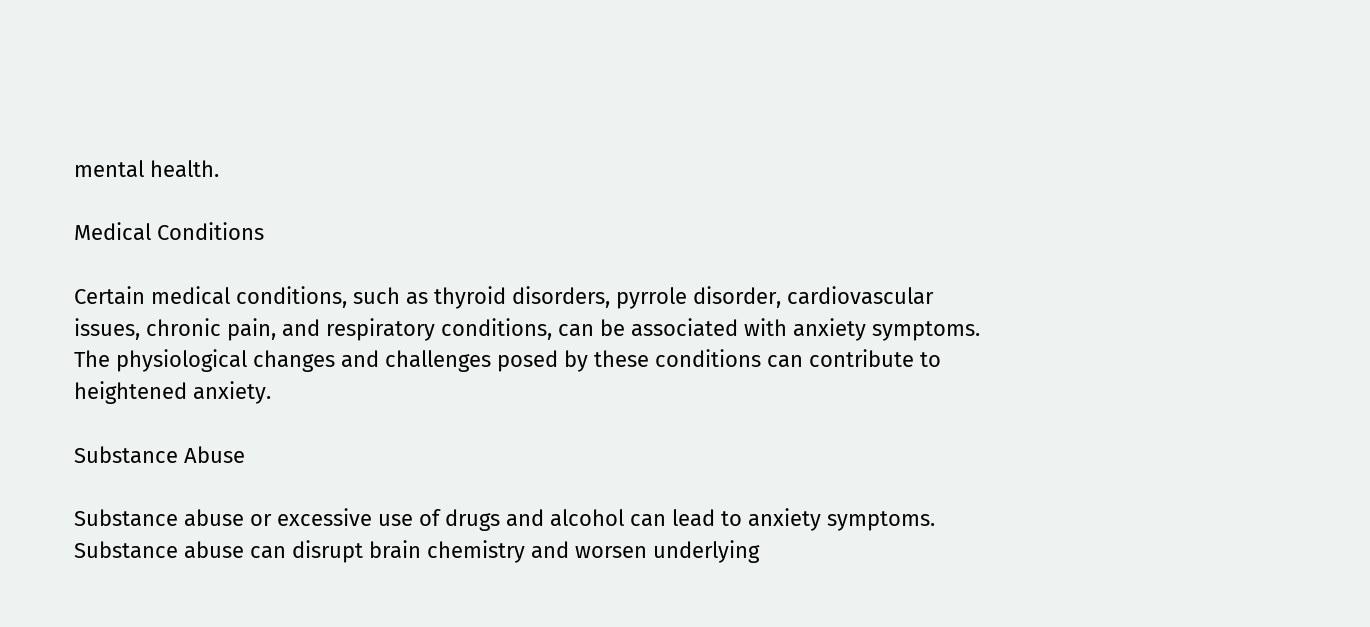mental health.

Medical Conditions

Certain medical conditions, such as thyroid disorders, pyrrole disorder, cardiovascular issues, chronic pain, and respiratory conditions, can be associated with anxiety symptoms. The physiological changes and challenges posed by these conditions can contribute to heightened anxiety.

Substance Abuse

Substance abuse or excessive use of drugs and alcohol can lead to anxiety symptoms. Substance abuse can disrupt brain chemistry and worsen underlying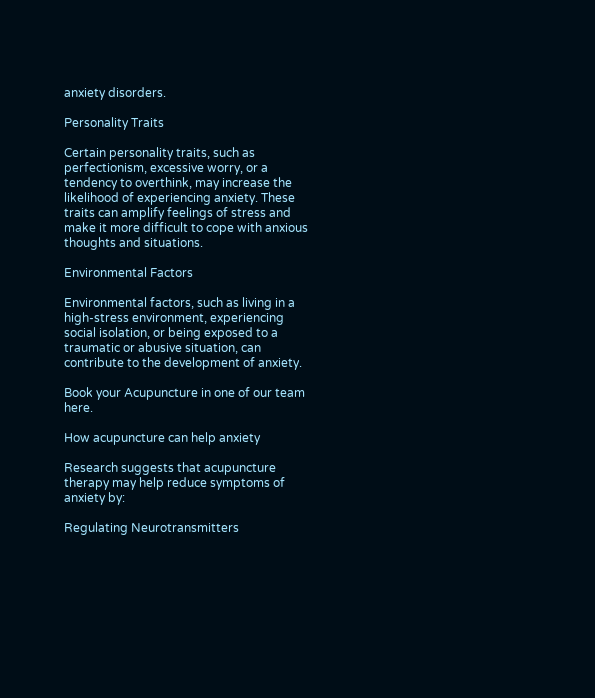anxiety disorders.

Personality Traits

Certain personality traits, such as perfectionism, excessive worry, or a tendency to overthink, may increase the likelihood of experiencing anxiety. These traits can amplify feelings of stress and make it more difficult to cope with anxious thoughts and situations.

Environmental Factors

Environmental factors, such as living in a high-stress environment, experiencing social isolation, or being exposed to a traumatic or abusive situation, can contribute to the development of anxiety.

Book your Acupuncture in one of our team here.

How acupuncture can help anxiety

Research suggests that acupuncture therapy may help reduce symptoms of anxiety by:

Regulating Neurotransmitters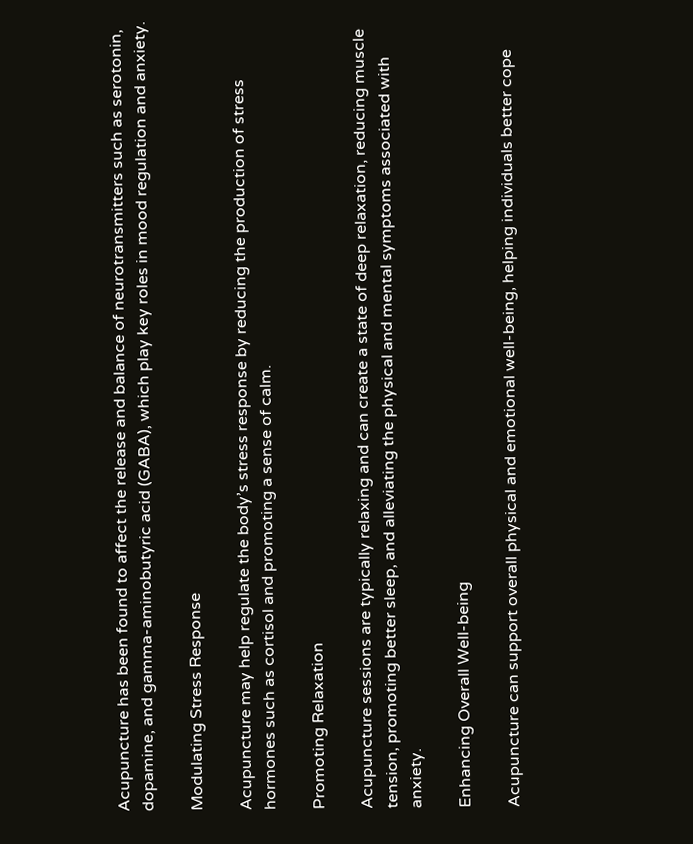Acupuncture has been found to affect the release and balance of neurotransmitters such as serotonin, dopamine, and gamma-aminobutyric acid (GABA), which play key roles in mood regulation and anxiety.

Modulating Stress Response

Acupuncture may help regulate the body’s stress response by reducing the production of stress hormones such as cortisol and promoting a sense of calm.

Promoting Relaxation

Acupuncture sessions are typically relaxing and can create a state of deep relaxation, reducing muscle tension, promoting better sleep, and alleviating the physical and mental symptoms associated with anxiety.

Enhancing Overall Well-being

Acupuncture can support overall physical and emotional well-being, helping individuals better cope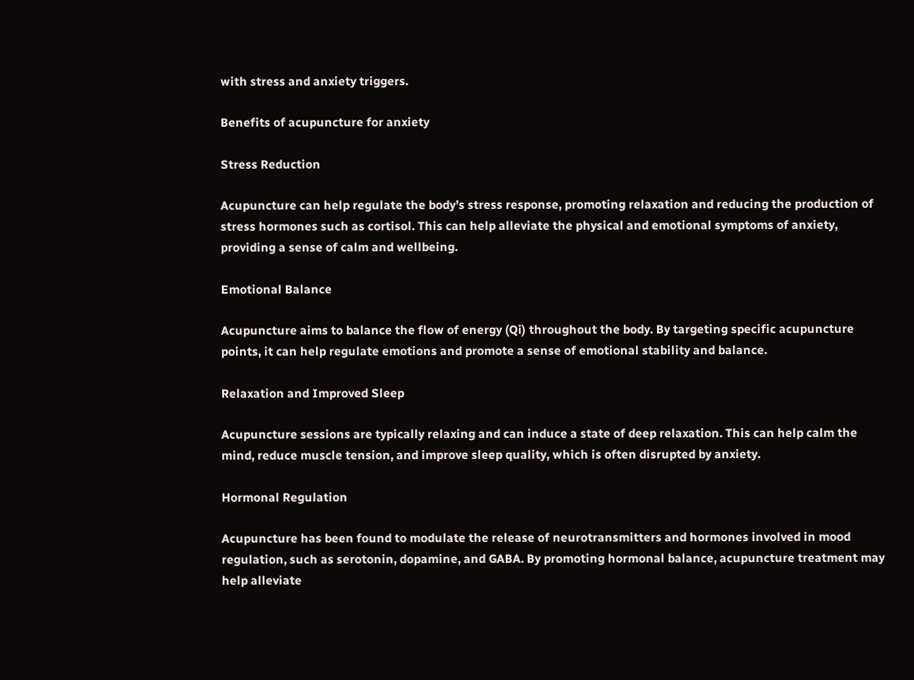with stress and anxiety triggers.

Benefits of acupuncture for anxiety

Stress Reduction

Acupuncture can help regulate the body’s stress response, promoting relaxation and reducing the production of stress hormones such as cortisol. This can help alleviate the physical and emotional symptoms of anxiety, providing a sense of calm and wellbeing.

Emotional Balance

Acupuncture aims to balance the flow of energy (Qi) throughout the body. By targeting specific acupuncture points, it can help regulate emotions and promote a sense of emotional stability and balance.

Relaxation and Improved Sleep

Acupuncture sessions are typically relaxing and can induce a state of deep relaxation. This can help calm the mind, reduce muscle tension, and improve sleep quality, which is often disrupted by anxiety.

Hormonal Regulation

Acupuncture has been found to modulate the release of neurotransmitters and hormones involved in mood regulation, such as serotonin, dopamine, and GABA. By promoting hormonal balance, acupuncture treatment may help alleviate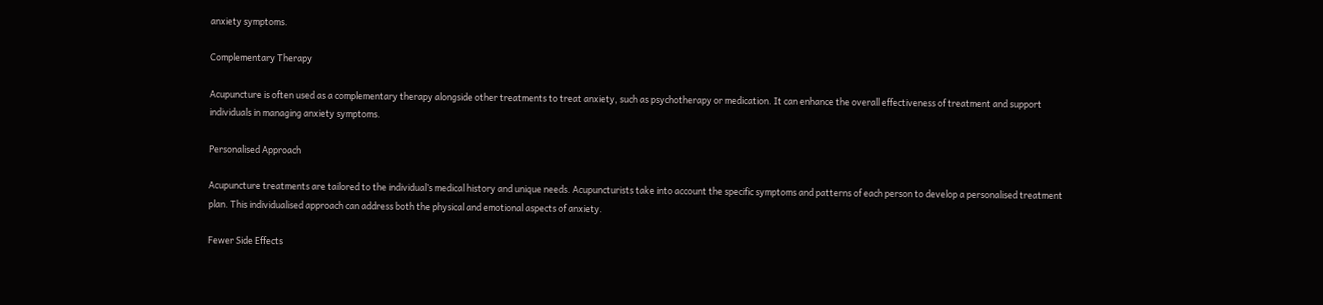anxiety symptoms.

Complementary Therapy

Acupuncture is often used as a complementary therapy alongside other treatments to treat anxiety, such as psychotherapy or medication. It can enhance the overall effectiveness of treatment and support individuals in managing anxiety symptoms.

Personalised Approach

Acupuncture treatments are tailored to the individual’s medical history and unique needs. Acupuncturists take into account the specific symptoms and patterns of each person to develop a personalised treatment plan. This individualised approach can address both the physical and emotional aspects of anxiety.

Fewer Side Effects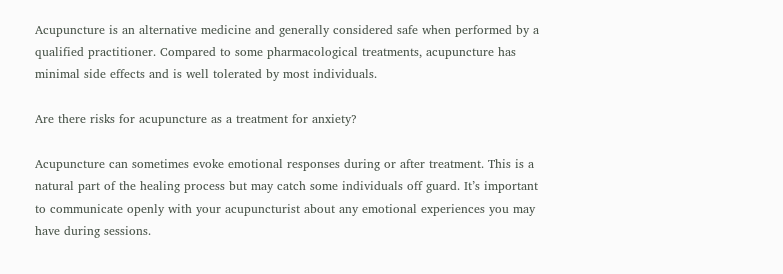Acupuncture is an alternative medicine and generally considered safe when performed by a qualified practitioner. Compared to some pharmacological treatments, acupuncture has minimal side effects and is well tolerated by most individuals.

Are there risks for acupuncture as a treatment for anxiety?

Acupuncture can sometimes evoke emotional responses during or after treatment. This is a natural part of the healing process but may catch some individuals off guard. It’s important to communicate openly with your acupuncturist about any emotional experiences you may have during sessions.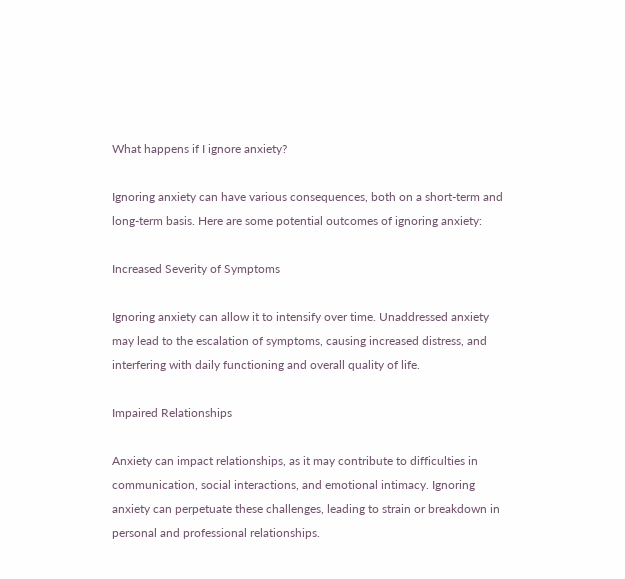What happens if I ignore anxiety?

Ignoring anxiety can have various consequences, both on a short-term and long-term basis. Here are some potential outcomes of ignoring anxiety:

Increased Severity of Symptoms

Ignoring anxiety can allow it to intensify over time. Unaddressed anxiety may lead to the escalation of symptoms, causing increased distress, and interfering with daily functioning and overall quality of life.

Impaired Relationships

Anxiety can impact relationships, as it may contribute to difficulties in communication, social interactions, and emotional intimacy. Ignoring anxiety can perpetuate these challenges, leading to strain or breakdown in personal and professional relationships.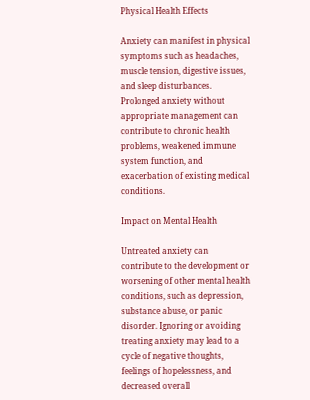Physical Health Effects

Anxiety can manifest in physical symptoms such as headaches, muscle tension, digestive issues, and sleep disturbances. Prolonged anxiety without appropriate management can contribute to chronic health problems, weakened immune system function, and exacerbation of existing medical conditions.

Impact on Mental Health

Untreated anxiety can contribute to the development or worsening of other mental health conditions, such as depression, substance abuse, or panic disorder. Ignoring or avoiding treating anxiety may lead to a cycle of negative thoughts, feelings of hopelessness, and decreased overall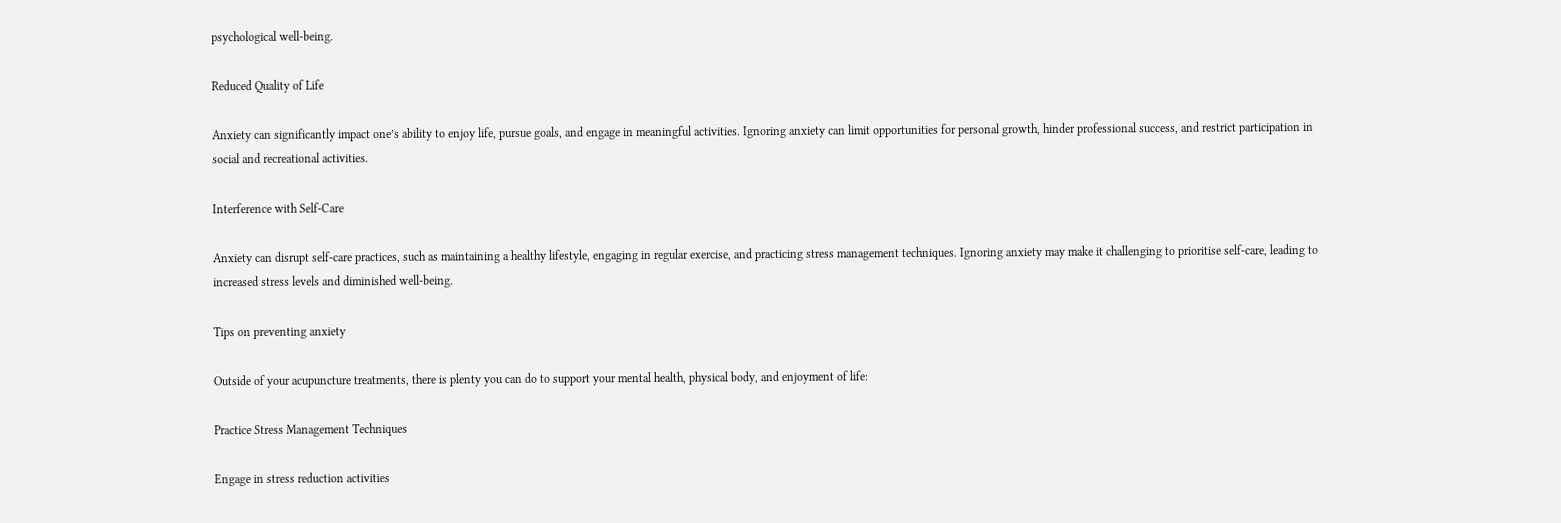psychological well-being.

Reduced Quality of Life

Anxiety can significantly impact one’s ability to enjoy life, pursue goals, and engage in meaningful activities. Ignoring anxiety can limit opportunities for personal growth, hinder professional success, and restrict participation in social and recreational activities.

Interference with Self-Care

Anxiety can disrupt self-care practices, such as maintaining a healthy lifestyle, engaging in regular exercise, and practicing stress management techniques. Ignoring anxiety may make it challenging to prioritise self-care, leading to increased stress levels and diminished well-being.

Tips on preventing anxiety

Outside of your acupuncture treatments, there is plenty you can do to support your mental health, physical body, and enjoyment of life:

Practice Stress Management Techniques

Engage in stress reduction activities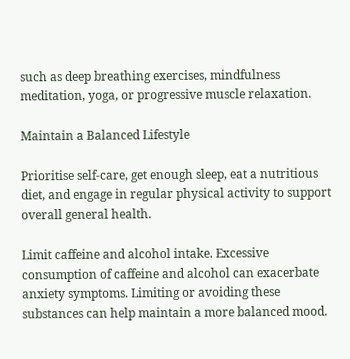such as deep breathing exercises, mindfulness meditation, yoga, or progressive muscle relaxation.

Maintain a Balanced Lifestyle

Prioritise self-care, get enough sleep, eat a nutritious diet, and engage in regular physical activity to support overall general health.

Limit caffeine and alcohol intake. Excessive consumption of caffeine and alcohol can exacerbate anxiety symptoms. Limiting or avoiding these substances can help maintain a more balanced mood.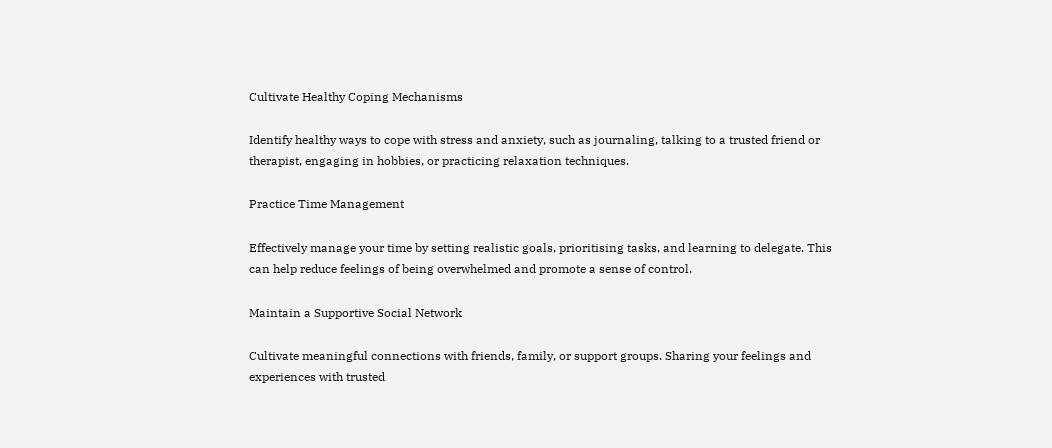Cultivate Healthy Coping Mechanisms

Identify healthy ways to cope with stress and anxiety, such as journaling, talking to a trusted friend or therapist, engaging in hobbies, or practicing relaxation techniques.

Practice Time Management

Effectively manage your time by setting realistic goals, prioritising tasks, and learning to delegate. This can help reduce feelings of being overwhelmed and promote a sense of control.

Maintain a Supportive Social Network

Cultivate meaningful connections with friends, family, or support groups. Sharing your feelings and experiences with trusted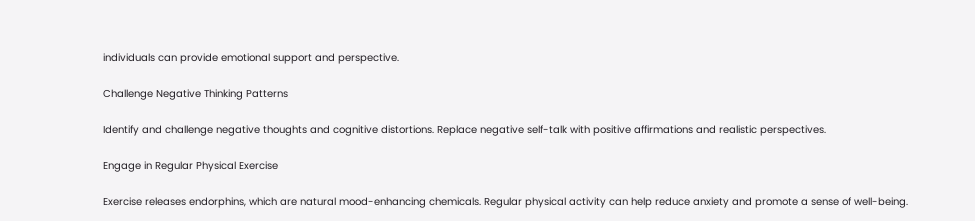individuals can provide emotional support and perspective.

Challenge Negative Thinking Patterns

Identify and challenge negative thoughts and cognitive distortions. Replace negative self-talk with positive affirmations and realistic perspectives.

Engage in Regular Physical Exercise

Exercise releases endorphins, which are natural mood-enhancing chemicals. Regular physical activity can help reduce anxiety and promote a sense of well-being.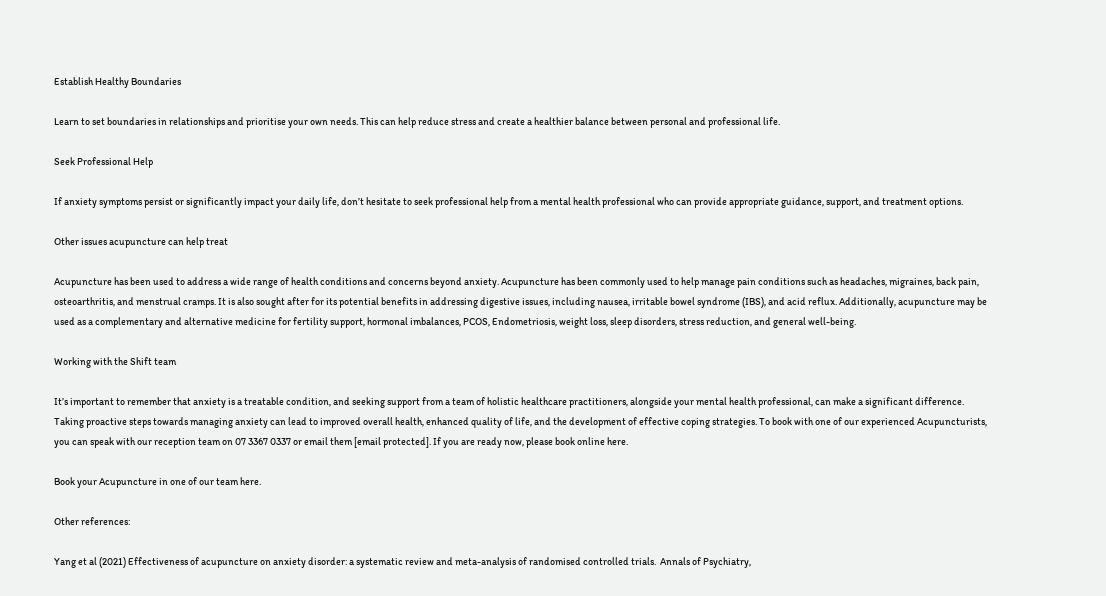Establish Healthy Boundaries

Learn to set boundaries in relationships and prioritise your own needs. This can help reduce stress and create a healthier balance between personal and professional life.

Seek Professional Help

If anxiety symptoms persist or significantly impact your daily life, don’t hesitate to seek professional help from a mental health professional who can provide appropriate guidance, support, and treatment options.

Other issues acupuncture can help treat

Acupuncture has been used to address a wide range of health conditions and concerns beyond anxiety. Acupuncture has been commonly used to help manage pain conditions such as headaches, migraines, back pain, osteoarthritis, and menstrual cramps. It is also sought after for its potential benefits in addressing digestive issues, including nausea, irritable bowel syndrome (IBS), and acid reflux. Additionally, acupuncture may be used as a complementary and alternative medicine for fertility support, hormonal imbalances, PCOS, Endometriosis, weight loss, sleep disorders, stress reduction, and general well-being.

Working with the Shift team

It’s important to remember that anxiety is a treatable condition, and seeking support from a team of holistic healthcare practitioners, alongside your mental health professional, can make a significant difference. Taking proactive steps towards managing anxiety can lead to improved overall health, enhanced quality of life, and the development of effective coping strategies. To book with one of our experienced Acupuncturists, you can speak with our reception team on 07 3367 0337 or email them [email protected]. If you are ready now, please book online here.

Book your Acupuncture in one of our team here.

Other references:

Yang et al (2021) Effectiveness of acupuncture on anxiety disorder: a systematic review and meta-analysis of randomised controlled trials.  Annals of Psychiatry,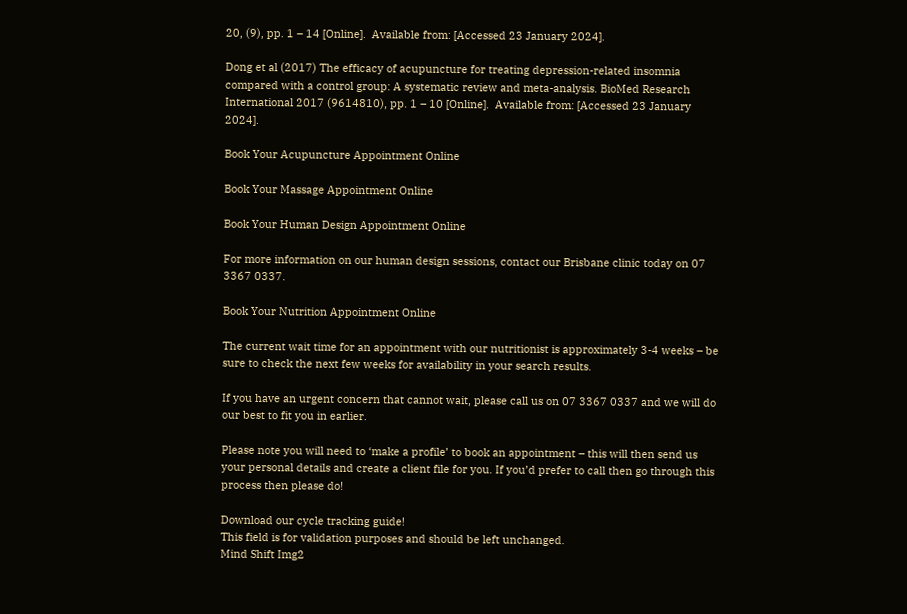20, (9), pp. 1 – 14 [Online].  Available from: [Accessed 23 January 2024].

Dong et al (2017) The efficacy of acupuncture for treating depression-related insomnia compared with a control group: A systematic review and meta-analysis. BioMed Research International 2017 (9614810), pp. 1 – 10 [Online].  Available from: [Accessed 23 January 2024].

Book Your Acupuncture Appointment Online

Book Your Massage Appointment Online

Book Your Human Design Appointment Online

For more information on our human design sessions, contact our Brisbane clinic today on 07 3367 0337.

Book Your Nutrition Appointment Online

The current wait time for an appointment with our nutritionist is approximately 3-4 weeks – be sure to check the next few weeks for availability in your search results.

If you have an urgent concern that cannot wait, please call us on 07 3367 0337 and we will do our best to fit you in earlier.

Please note you will need to ‘make a profile’ to book an appointment – this will then send us your personal details and create a client file for you. If you’d prefer to call then go through this process then please do!

Download our cycle tracking guide!
This field is for validation purposes and should be left unchanged.
Mind Shift Img2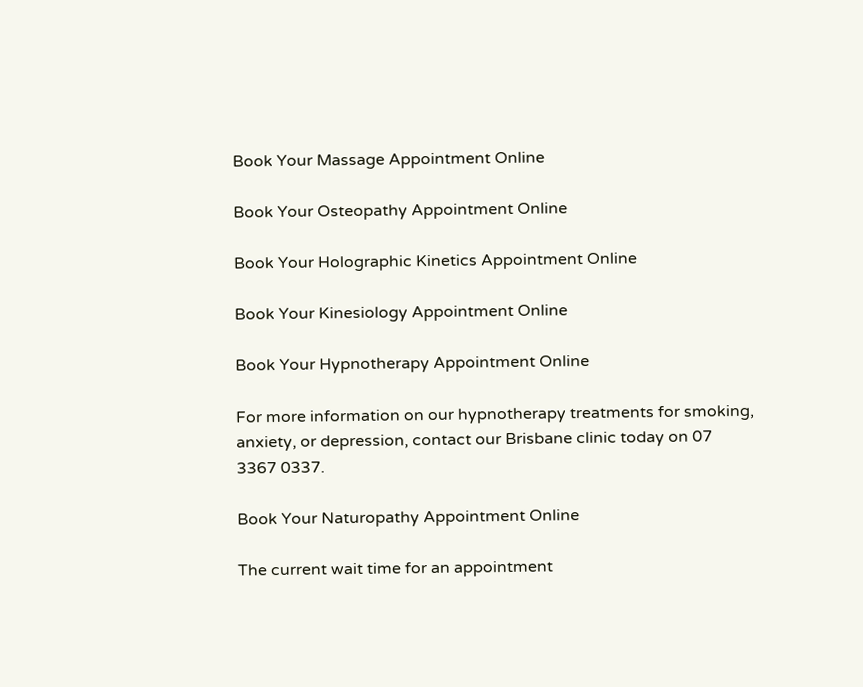Book Your Massage Appointment Online

Book Your Osteopathy Appointment Online

Book Your Holographic Kinetics Appointment Online

Book Your Kinesiology Appointment Online

Book Your Hypnotherapy Appointment Online

For more information on our hypnotherapy treatments for smoking, anxiety, or depression, contact our Brisbane clinic today on 07 3367 0337.

Book Your Naturopathy Appointment Online

The current wait time for an appointment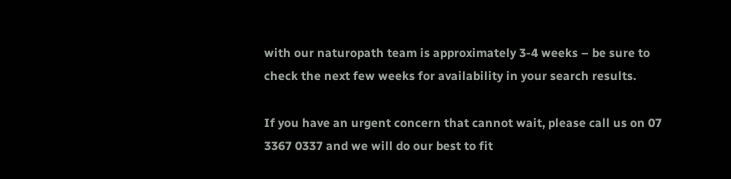with our naturopath team is approximately 3-4 weeks – be sure to check the next few weeks for availability in your search results.

If you have an urgent concern that cannot wait, please call us on 07 3367 0337 and we will do our best to fit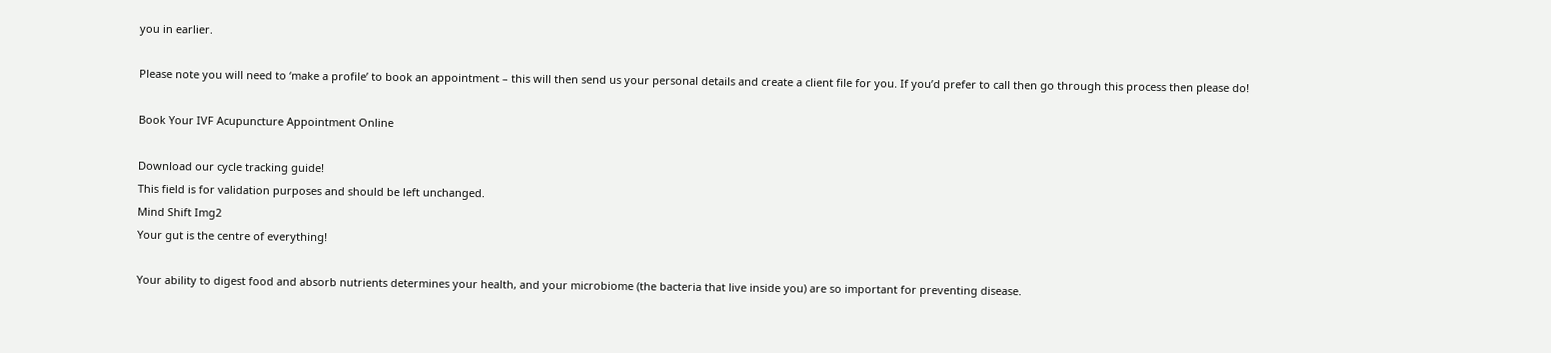you in earlier.

Please note you will need to ‘make a profile’ to book an appointment – this will then send us your personal details and create a client file for you. If you’d prefer to call then go through this process then please do!

Book Your IVF Acupuncture Appointment Online

Download our cycle tracking guide!
This field is for validation purposes and should be left unchanged.
Mind Shift Img2
Your gut is the centre of everything!

Your ability to digest food and absorb nutrients determines your health, and your microbiome (the bacteria that live inside you) are so important for preventing disease.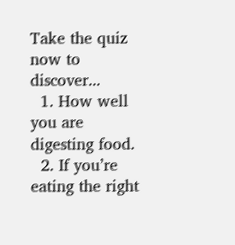Take the quiz now to discover...
  1. How well you are digesting food.
  2. If you’re eating the right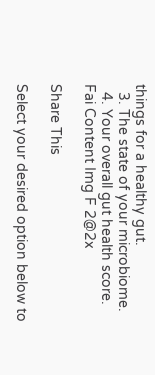things for a healthy gut.
  3. The state of your microbiome.
  4. Your overall gut health score.
Fai Content Img F 2@2x

Share This

Select your desired option below to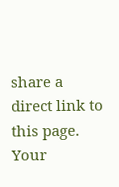share a direct link to this page. Your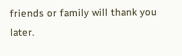friends or family will thank you later.